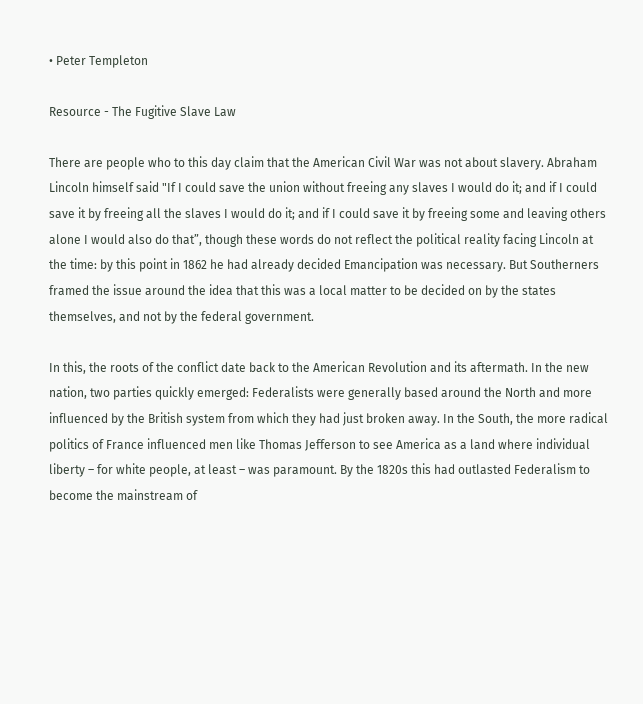• Peter Templeton

Resource - The Fugitive Slave Law

There are people who to this day claim that the American Civil War was not about slavery. Abraham Lincoln himself said "If I could save the union without freeing any slaves I would do it; and if I could save it by freeing all the slaves I would do it; and if I could save it by freeing some and leaving others alone I would also do that”, though these words do not reflect the political reality facing Lincoln at the time: by this point in 1862 he had already decided Emancipation was necessary. But Southerners framed the issue around the idea that this was a local matter to be decided on by the states themselves, and not by the federal government.

In this, the roots of the conflict date back to the American Revolution and its aftermath. In the new nation, two parties quickly emerged: Federalists were generally based around the North and more influenced by the British system from which they had just broken away. In the South, the more radical politics of France influenced men like Thomas Jefferson to see America as a land where individual liberty – for white people, at least – was paramount. By the 1820s this had outlasted Federalism to become the mainstream of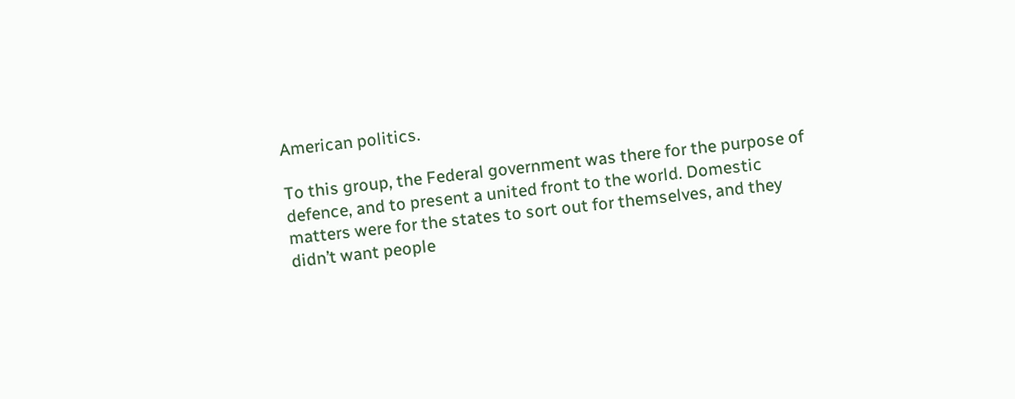American politics.

To this group, the Federal government was there for the purpose of defence, and to present a united front to the world. Domestic matters were for the states to sort out for themselves, and they didn’t want people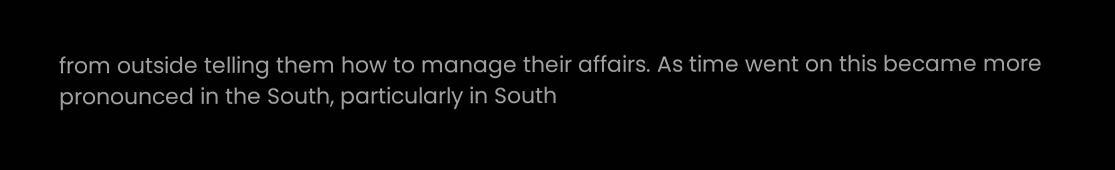from outside telling them how to manage their affairs. As time went on this became more pronounced in the South, particularly in South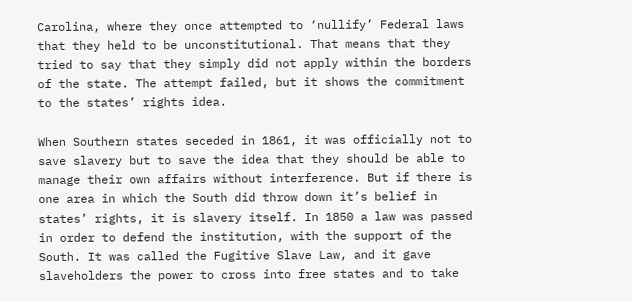Carolina, where they once attempted to ‘nullify’ Federal laws that they held to be unconstitutional. That means that they tried to say that they simply did not apply within the borders of the state. The attempt failed, but it shows the commitment to the states’ rights idea.

When Southern states seceded in 1861, it was officially not to save slavery but to save the idea that they should be able to manage their own affairs without interference. But if there is one area in which the South did throw down it’s belief in states’ rights, it is slavery itself. In 1850 a law was passed in order to defend the institution, with the support of the South. It was called the Fugitive Slave Law, and it gave slaveholders the power to cross into free states and to take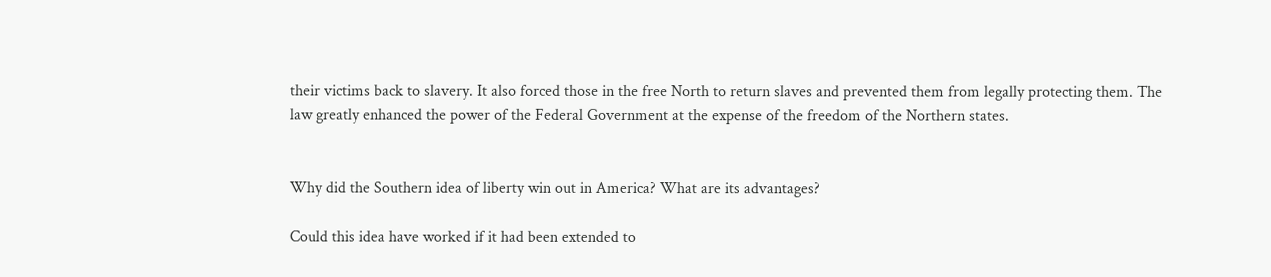their victims back to slavery. It also forced those in the free North to return slaves and prevented them from legally protecting them. The law greatly enhanced the power of the Federal Government at the expense of the freedom of the Northern states.


Why did the Southern idea of liberty win out in America? What are its advantages?

Could this idea have worked if it had been extended to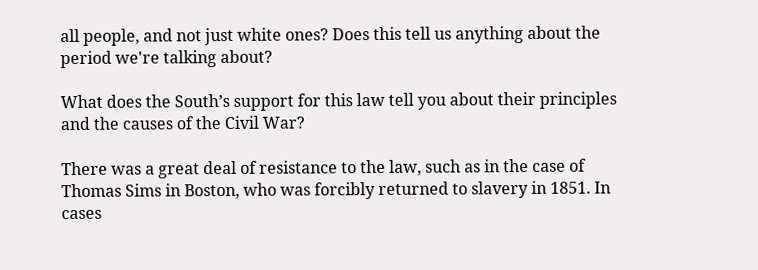all people, and not just white ones? Does this tell us anything about the period we're talking about?

What does the South’s support for this law tell you about their principles and the causes of the Civil War?

There was a great deal of resistance to the law, such as in the case of Thomas Sims in Boston, who was forcibly returned to slavery in 1851. In cases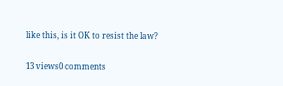like this, is it OK to resist the law?

13 views0 comments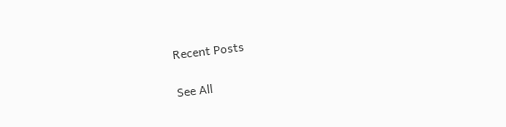Recent Posts

See All